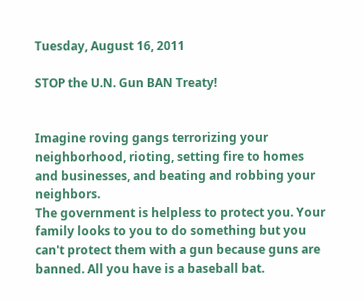Tuesday, August 16, 2011

STOP the U.N. Gun BAN Treaty!


Imagine roving gangs terrorizing your neighborhood, rioting, setting fire to homes and businesses, and beating and robbing your neighbors.
The government is helpless to protect you. Your family looks to you to do something but you can't protect them with a gun because guns are banned. All you have is a baseball bat.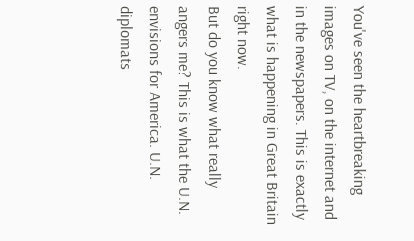You've seen the heartbreaking images on TV, on the internet and in the newspapers. This is exactly what is happening in Great Britain right now.
But do you know what really angers me? This is what the U.N. envisions for America. U.N. diplomats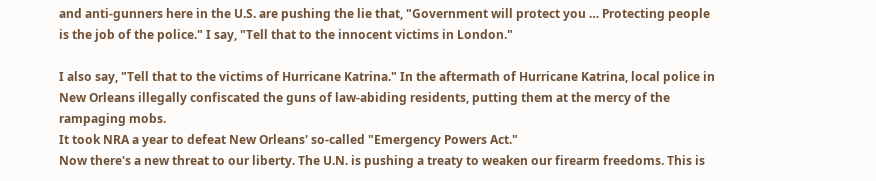and anti-gunners here in the U.S. are pushing the lie that, "Government will protect you … Protecting people is the job of the police." I say, "Tell that to the innocent victims in London."

I also say, "Tell that to the victims of Hurricane Katrina." In the aftermath of Hurricane Katrina, local police in New Orleans illegally confiscated the guns of law-abiding residents, putting them at the mercy of the rampaging mobs.
It took NRA a year to defeat New Orleans' so-called "Emergency Powers Act."
Now there's a new threat to our liberty. The U.N. is pushing a treaty to weaken our firearm freedoms. This is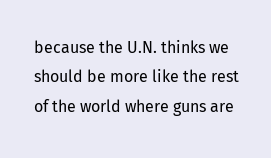because the U.N. thinks we should be more like the rest of the world where guns are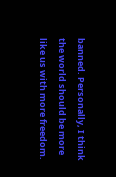banned. Personally, I think the world should be more like us with more freedom.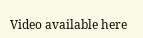Video available here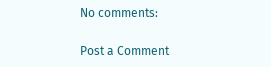No comments:

Post a Comment